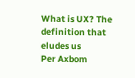What is UX? The definition that eludes us
Per Axbom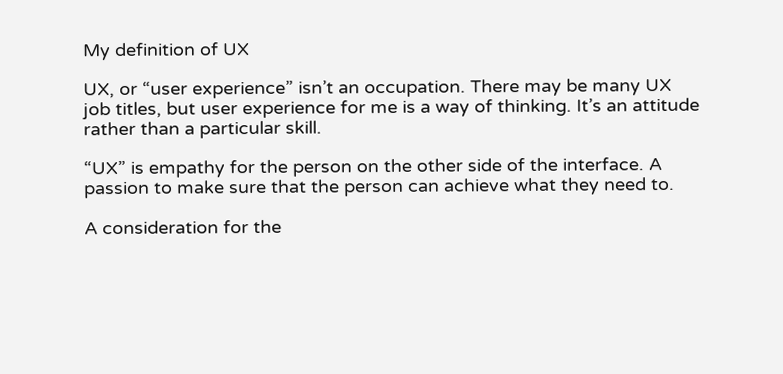My definition of UX

UX, or “user experience” isn’t an occupation. There may be many UX job titles, but user experience for me is a way of thinking. It’s an attitude rather than a particular skill.

“UX” is empathy for the person on the other side of the interface. A passion to make sure that the person can achieve what they need to.

A consideration for the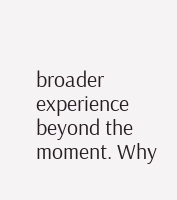broader experience beyond the moment. Why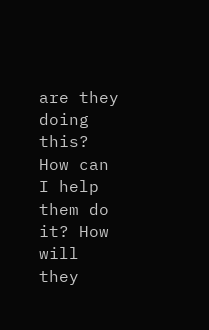are they doing this? How can I help them do it? How will they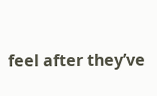feel after they’ve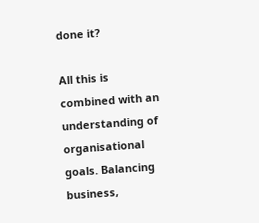done it?

All this is combined with an understanding of organisational goals. Balancing business,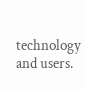technology and users.